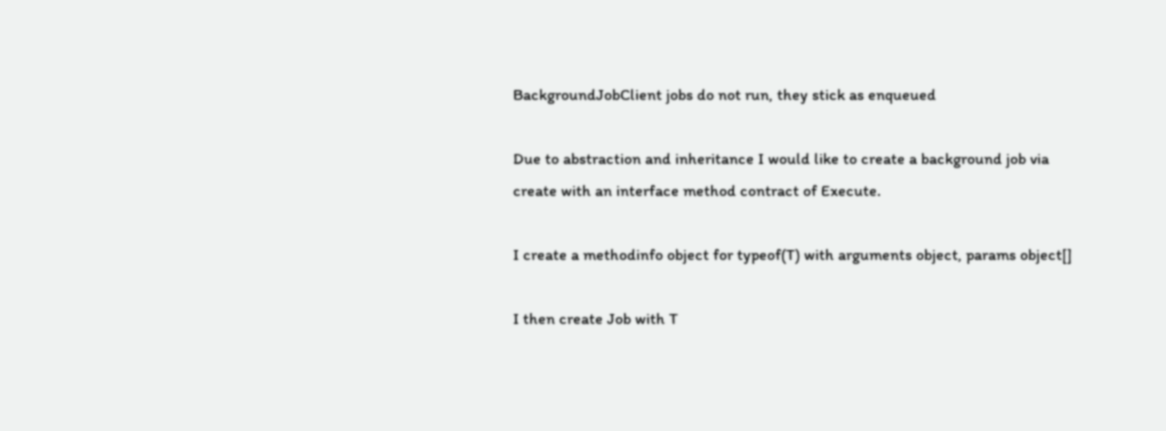BackgroundJobClient jobs do not run, they stick as enqueued

Due to abstraction and inheritance I would like to create a background job via
create with an interface method contract of Execute.

I create a methodinfo object for typeof(T) with arguments object, params object[]

I then create Job with T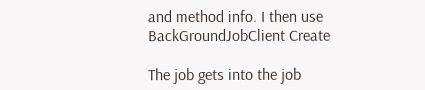and method info. I then use BackGroundJobClient Create

The job gets into the job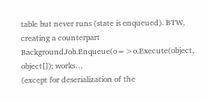table but never runs (state is enqueued). BTW, creating a counterpart BackgroundJob.Enqueue(o=>o.Execute(object, object[]); works…
(except for deserialization of the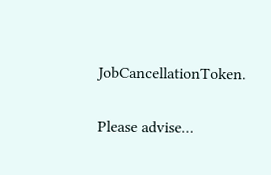JobCancellationToken.

Please advise…